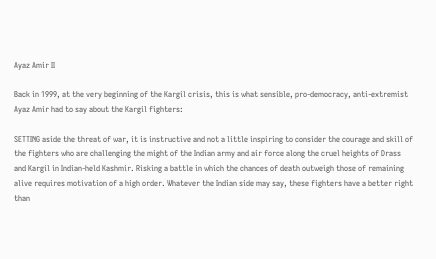Ayaz Amir II

Back in 1999, at the very beginning of the Kargil crisis, this is what sensible, pro-democracy, anti-extremist Ayaz Amir had to say about the Kargil fighters:

SETTING aside the threat of war, it is instructive and not a little inspiring to consider the courage and skill of the fighters who are challenging the might of the Indian army and air force along the cruel heights of Drass and Kargil in Indian-held Kashmir. Risking a battle in which the chances of death outweigh those of remaining alive requires motivation of a high order. Whatever the Indian side may say, these fighters have a better right than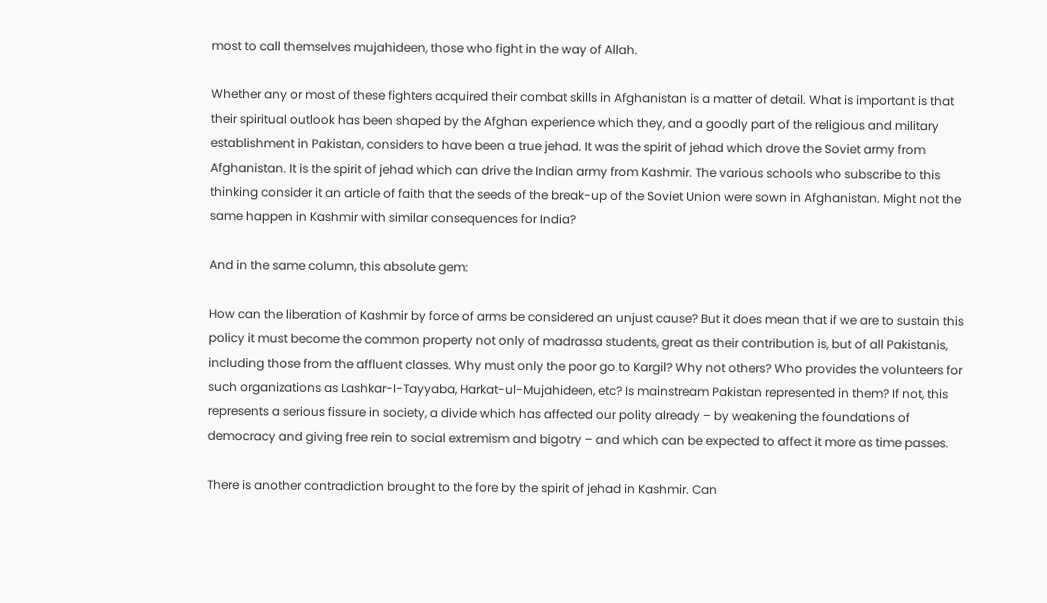most to call themselves mujahideen, those who fight in the way of Allah.

Whether any or most of these fighters acquired their combat skills in Afghanistan is a matter of detail. What is important is that their spiritual outlook has been shaped by the Afghan experience which they, and a goodly part of the religious and military establishment in Pakistan, considers to have been a true jehad. It was the spirit of jehad which drove the Soviet army from Afghanistan. It is the spirit of jehad which can drive the Indian army from Kashmir. The various schools who subscribe to this thinking consider it an article of faith that the seeds of the break-up of the Soviet Union were sown in Afghanistan. Might not the same happen in Kashmir with similar consequences for India?

And in the same column, this absolute gem:

How can the liberation of Kashmir by force of arms be considered an unjust cause? But it does mean that if we are to sustain this policy it must become the common property not only of madrassa students, great as their contribution is, but of all Pakistanis, including those from the affluent classes. Why must only the poor go to Kargil? Why not others? Who provides the volunteers for such organizations as Lashkar-I-Tayyaba, Harkat-ul-Mujahideen, etc? Is mainstream Pakistan represented in them? If not, this represents a serious fissure in society, a divide which has affected our polity already – by weakening the foundations of democracy and giving free rein to social extremism and bigotry – and which can be expected to affect it more as time passes.

There is another contradiction brought to the fore by the spirit of jehad in Kashmir. Can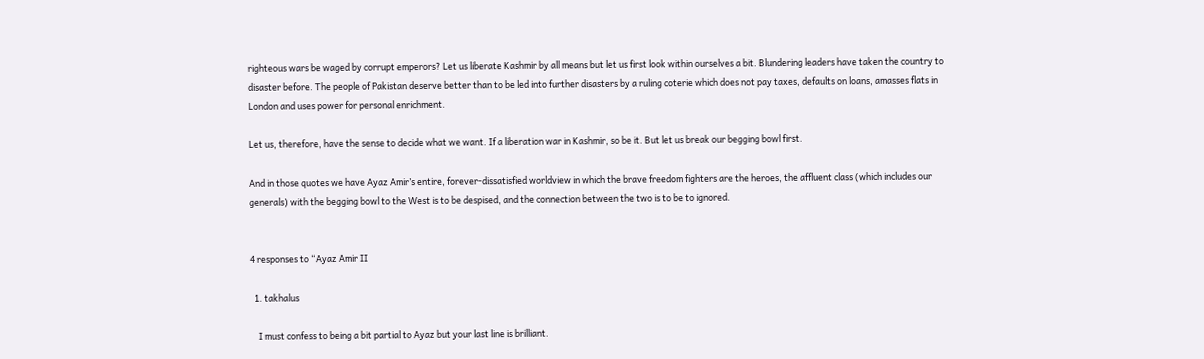righteous wars be waged by corrupt emperors? Let us liberate Kashmir by all means but let us first look within ourselves a bit. Blundering leaders have taken the country to disaster before. The people of Pakistan deserve better than to be led into further disasters by a ruling coterie which does not pay taxes, defaults on loans, amasses flats in London and uses power for personal enrichment.

Let us, therefore, have the sense to decide what we want. If a liberation war in Kashmir, so be it. But let us break our begging bowl first.

And in those quotes we have Ayaz Amir’s entire, forever-dissatisfied worldview in which the brave freedom fighters are the heroes, the affluent class (which includes our generals) with the begging bowl to the West is to be despised, and the connection between the two is to be to ignored.


4 responses to “Ayaz Amir II

  1. takhalus

    I must confess to being a bit partial to Ayaz but your last line is brilliant.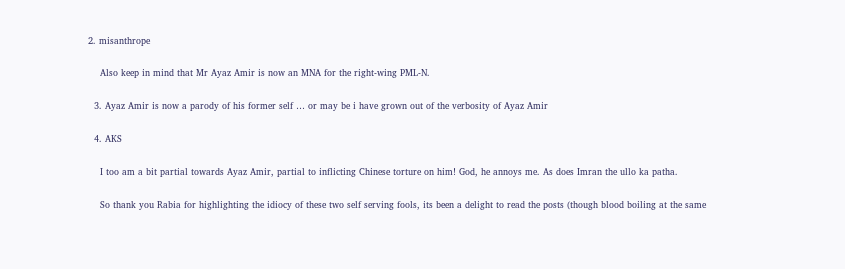2. misanthrope

    Also keep in mind that Mr Ayaz Amir is now an MNA for the right-wing PML-N.

  3. Ayaz Amir is now a parody of his former self … or may be i have grown out of the verbosity of Ayaz Amir

  4. AKS

    I too am a bit partial towards Ayaz Amir, partial to inflicting Chinese torture on him! God, he annoys me. As does Imran the ullo ka patha.

    So thank you Rabia for highlighting the idiocy of these two self serving fools, its been a delight to read the posts (though blood boiling at the same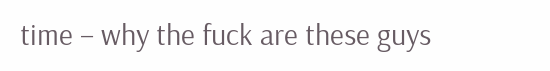time – why the fuck are these guys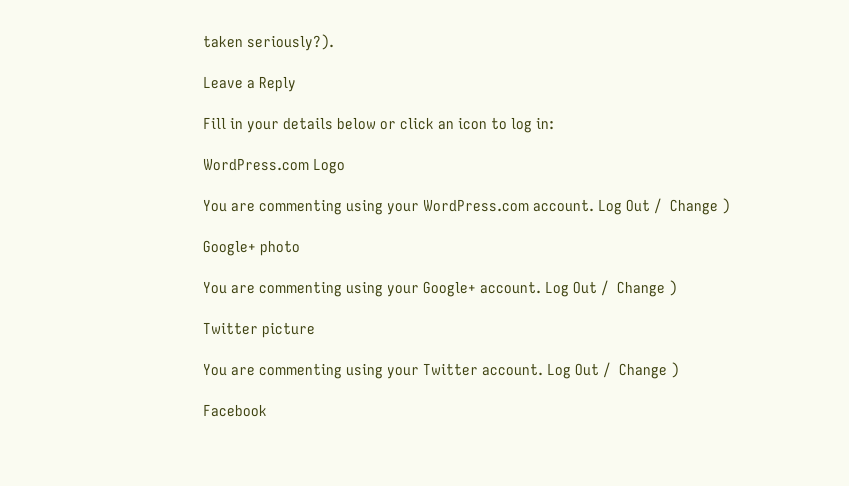taken seriously?).

Leave a Reply

Fill in your details below or click an icon to log in:

WordPress.com Logo

You are commenting using your WordPress.com account. Log Out /  Change )

Google+ photo

You are commenting using your Google+ account. Log Out /  Change )

Twitter picture

You are commenting using your Twitter account. Log Out /  Change )

Facebook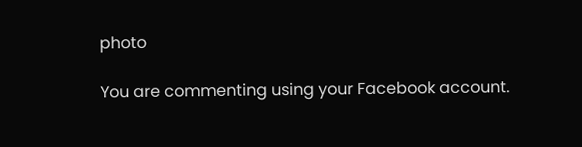photo

You are commenting using your Facebook account.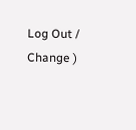Log Out /  Change )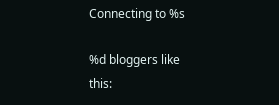Connecting to %s

%d bloggers like this: